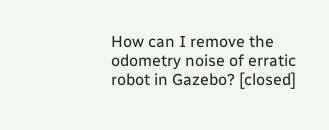How can I remove the odometry noise of erratic robot in Gazebo? [closed]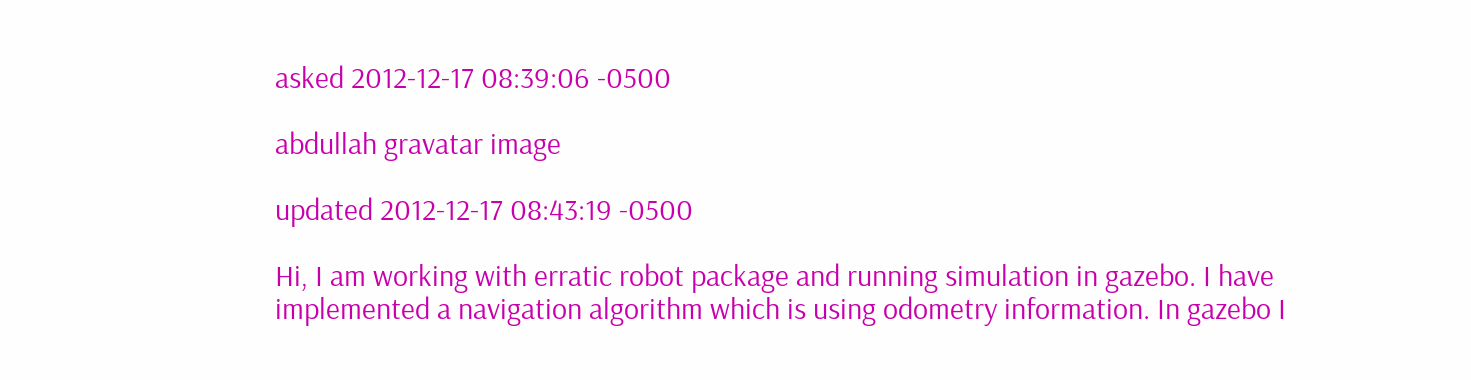asked 2012-12-17 08:39:06 -0500

abdullah gravatar image

updated 2012-12-17 08:43:19 -0500

Hi, I am working with erratic robot package and running simulation in gazebo. I have implemented a navigation algorithm which is using odometry information. In gazebo I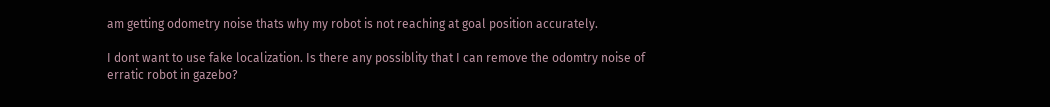am getting odometry noise thats why my robot is not reaching at goal position accurately.

I dont want to use fake localization. Is there any possiblity that I can remove the odomtry noise of erratic robot in gazebo?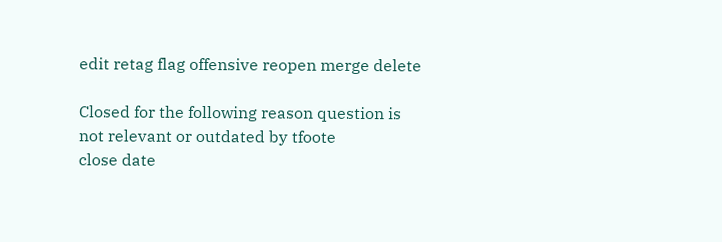edit retag flag offensive reopen merge delete

Closed for the following reason question is not relevant or outdated by tfoote
close date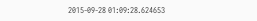2015-09-28 01:09:28.624653